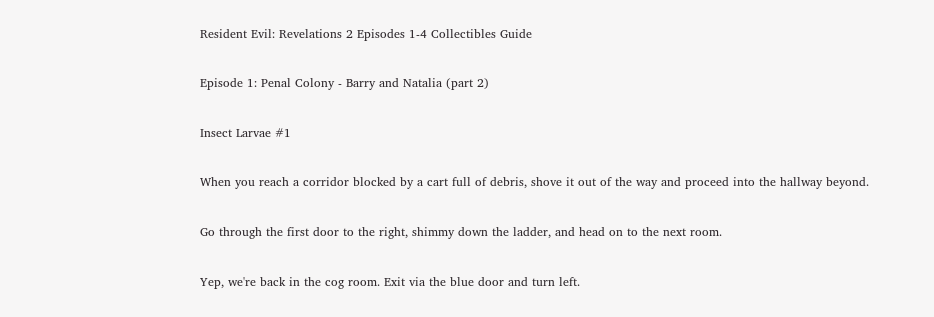Resident Evil: Revelations 2 Episodes 1-4 Collectibles Guide

Episode 1: Penal Colony - Barry and Natalia (part 2)

Insect Larvae #1

When you reach a corridor blocked by a cart full of debris, shove it out of the way and proceed into the hallway beyond.

Go through the first door to the right, shimmy down the ladder, and head on to the next room.

Yep, we're back in the cog room. Exit via the blue door and turn left.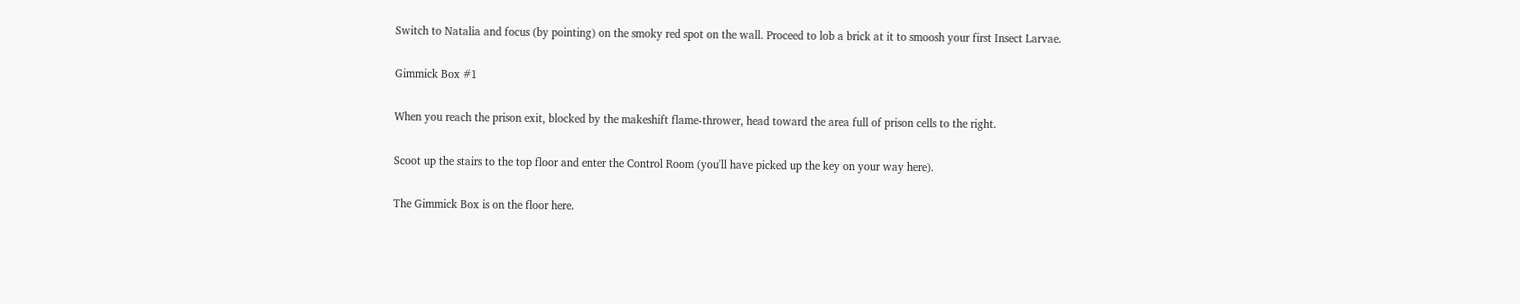Switch to Natalia and focus (by pointing) on the smoky red spot on the wall. Proceed to lob a brick at it to smoosh your first Insect Larvae.

Gimmick Box #1

When you reach the prison exit, blocked by the makeshift flame-thrower, head toward the area full of prison cells to the right.

Scoot up the stairs to the top floor and enter the Control Room (you'll have picked up the key on your way here).

The Gimmick Box is on the floor here.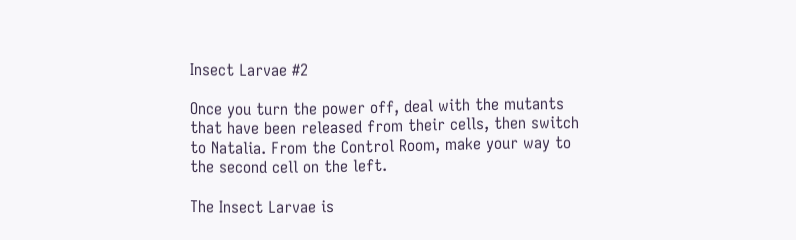Insect Larvae #2

Once you turn the power off, deal with the mutants that have been released from their cells, then switch to Natalia. From the Control Room, make your way to the second cell on the left.

The Insect Larvae is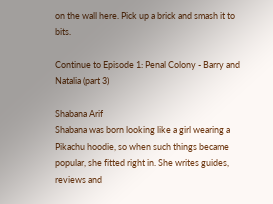on the wall here. Pick up a brick and smash it to bits.

Continue to Episode 1: Penal Colony - Barry and Natalia (part 3)

Shabana Arif
Shabana was born looking like a girl wearing a Pikachu hoodie, so when such things became popular, she fitted right in. She writes guides, reviews and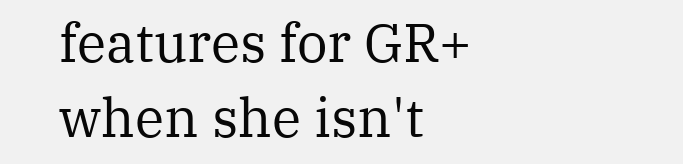features for GR+ when she isn't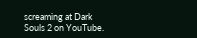screaming at Dark Souls 2 on YouTube.